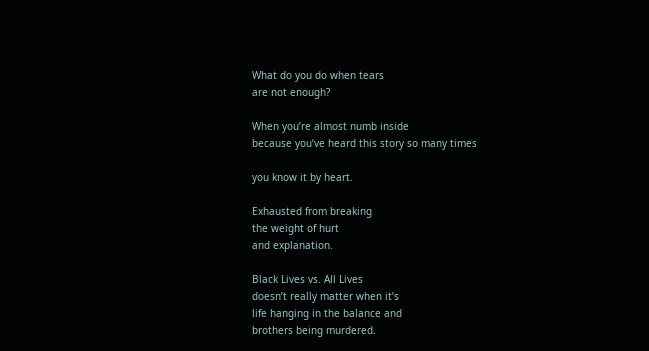What do you do when tears
are not enough?

When you’re almost numb inside
because you’ve heard this story so many times

you know it by heart.

Exhausted from breaking
the weight of hurt
and explanation.

Black Lives vs. All Lives
doesn’t really matter when it’s
life hanging in the balance and
brothers being murdered.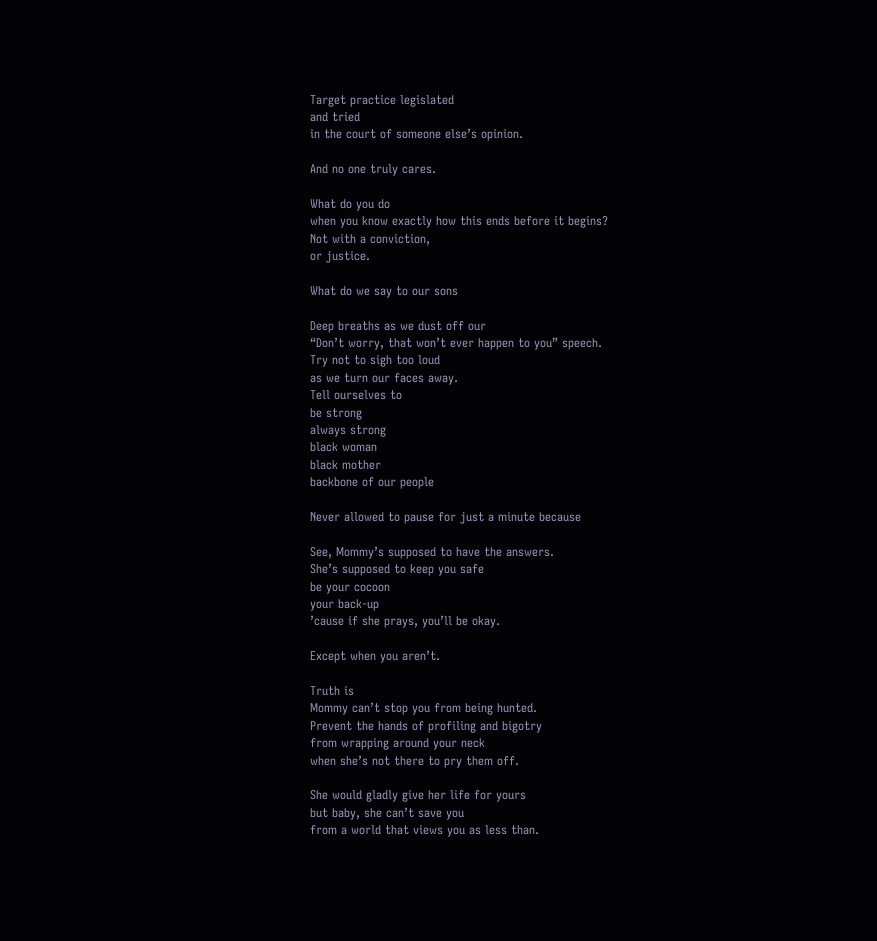Target practice legislated
and tried
in the court of someone else’s opinion.

And no one truly cares.

What do you do
when you know exactly how this ends before it begins?
Not with a conviction,
or justice.

What do we say to our sons

Deep breaths as we dust off our
“Don’t worry, that won’t ever happen to you” speech.
Try not to sigh too loud
as we turn our faces away.
Tell ourselves to
be strong
always strong
black woman
black mother
backbone of our people

Never allowed to pause for just a minute because

See, Mommy’s supposed to have the answers.
She’s supposed to keep you safe
be your cocoon
your back-up
’cause if she prays, you’ll be okay.

Except when you aren’t.

Truth is
Mommy can’t stop you from being hunted.
Prevent the hands of profiling and bigotry
from wrapping around your neck
when she’s not there to pry them off.

She would gladly give her life for yours
but baby, she can’t save you
from a world that views you as less than.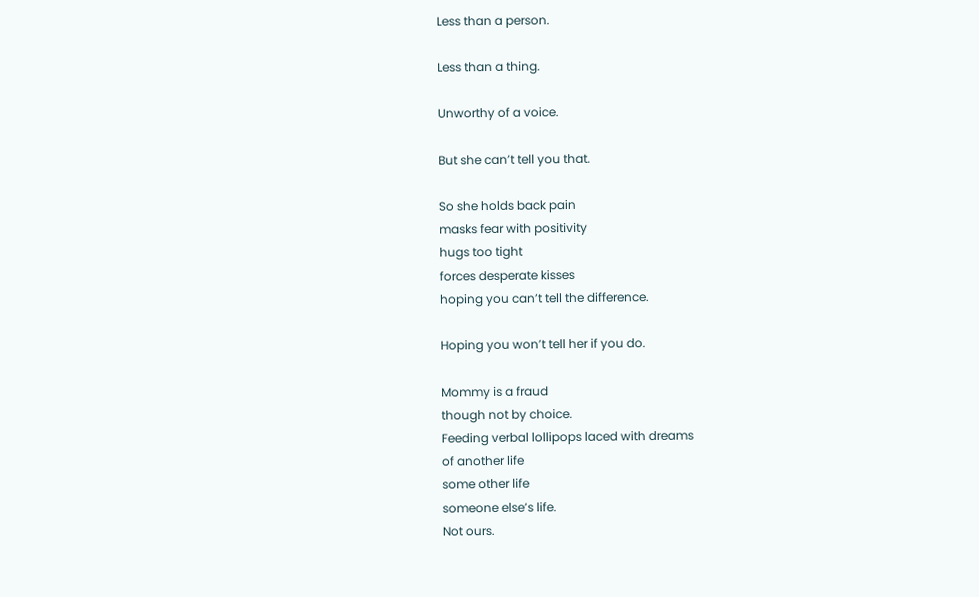Less than a person.

Less than a thing.

Unworthy of a voice.

But she can’t tell you that.

So she holds back pain
masks fear with positivity
hugs too tight
forces desperate kisses
hoping you can’t tell the difference.

Hoping you won’t tell her if you do.

Mommy is a fraud
though not by choice.
Feeding verbal lollipops laced with dreams
of another life
some other life
someone else’s life.
Not ours.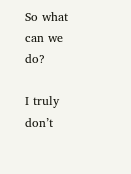So what can we do?

I truly don’t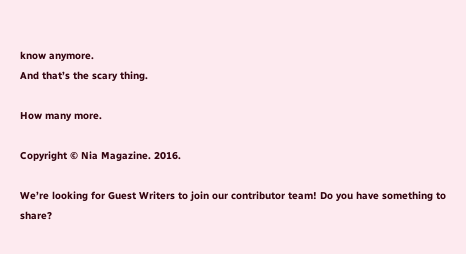know anymore.
And that’s the scary thing.

How many more.

Copyright © Nia Magazine. 2016.

We’re looking for Guest Writers to join our contributor team! Do you have something to share?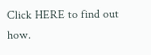Click HERE to find out how.